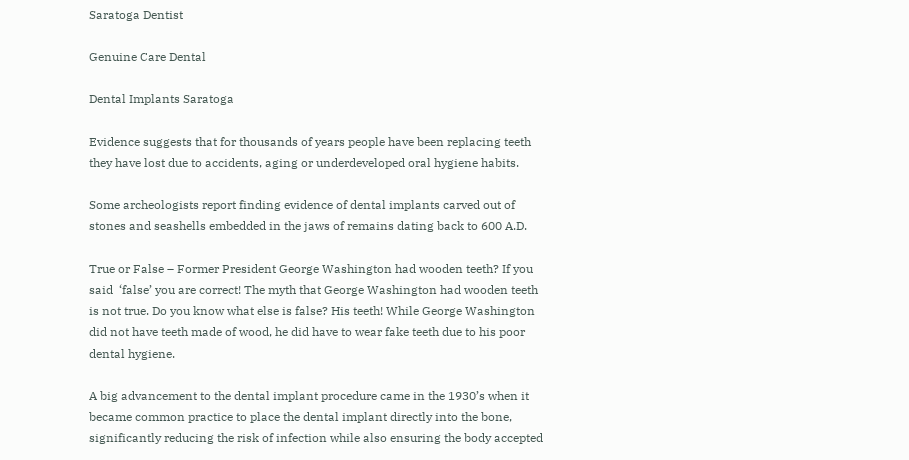Saratoga Dentist

Genuine Care Dental

Dental Implants Saratoga

Evidence suggests that for thousands of years people have been replacing teeth they have lost due to accidents, aging or underdeveloped oral hygiene habits.

Some archeologists report finding evidence of dental implants carved out of stones and seashells embedded in the jaws of remains dating back to 600 A.D.

True or False – Former President George Washington had wooden teeth? If you said  ‘false’ you are correct! The myth that George Washington had wooden teeth is not true. Do you know what else is false? His teeth! While George Washington did not have teeth made of wood, he did have to wear fake teeth due to his poor dental hygiene.

A big advancement to the dental implant procedure came in the 1930’s when it became common practice to place the dental implant directly into the bone, significantly reducing the risk of infection while also ensuring the body accepted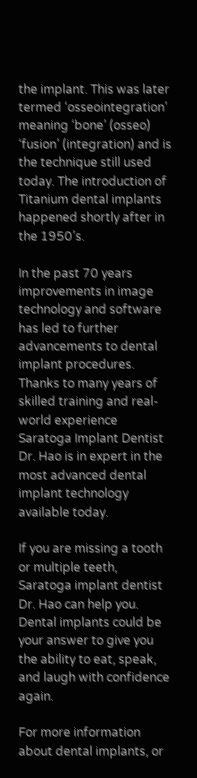the implant. This was later termed ‘osseointegration’ meaning ‘bone’ (osseo) ‘fusion’ (integration) and is the technique still used today. The introduction of Titanium dental implants happened shortly after in the 1950’s.

In the past 70 years improvements in image technology and software has led to further advancements to dental implant procedures.  Thanks to many years of skilled training and real-world experience Saratoga Implant Dentist Dr. Hao is in expert in the most advanced dental implant technology available today.

If you are missing a tooth or multiple teeth, Saratoga implant dentist Dr. Hao can help you. Dental implants could be your answer to give you the ability to eat, speak, and laugh with confidence again.

For more information about dental implants, or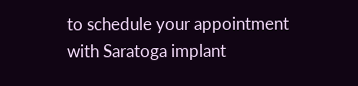to schedule your appointment with Saratoga implant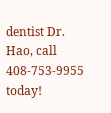dentist Dr. Hao, call 408-753-9955 today!